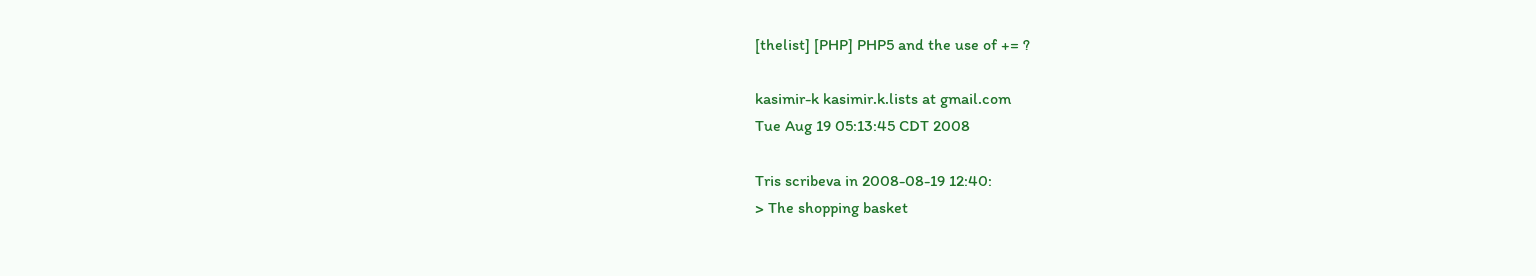[thelist] [PHP] PHP5 and the use of += ?

kasimir-k kasimir.k.lists at gmail.com
Tue Aug 19 05:13:45 CDT 2008

Tris scribeva in 2008-08-19 12:40:
> The shopping basket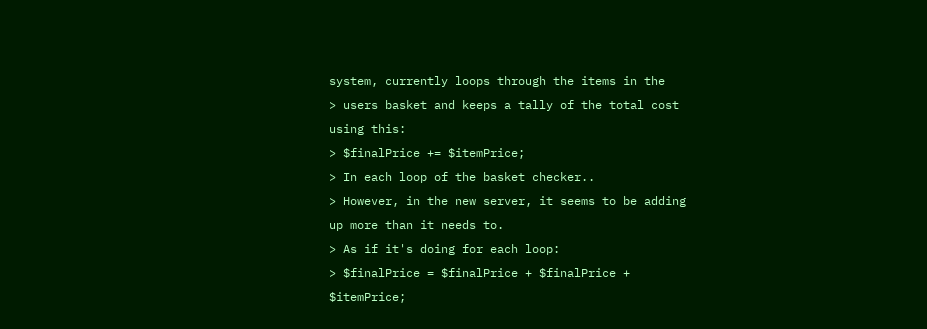system, currently loops through the items in the
> users basket and keeps a tally of the total cost using this:
> $finalPrice += $itemPrice;
> In each loop of the basket checker..
> However, in the new server, it seems to be adding up more than it needs to.
> As if it's doing for each loop:
> $finalPrice = $finalPrice + $finalPrice + $itemPrice;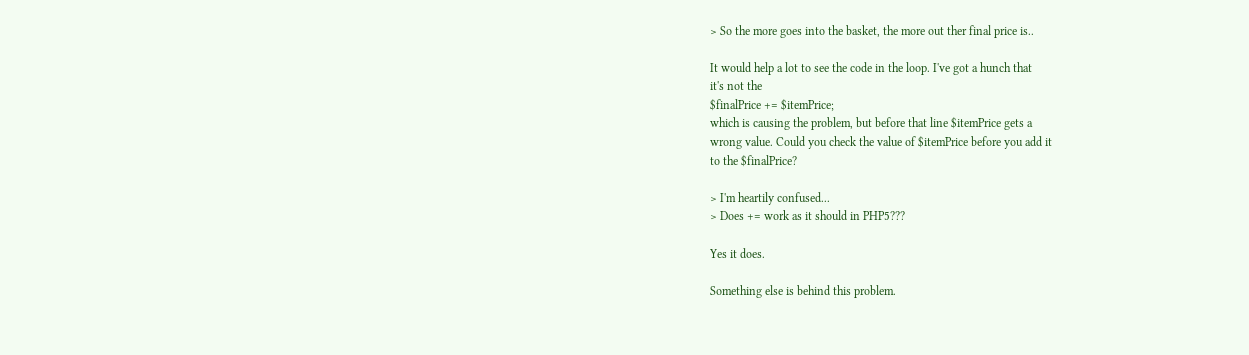> So the more goes into the basket, the more out ther final price is..

It would help a lot to see the code in the loop. I've got a hunch that
it's not the
$finalPrice += $itemPrice;
which is causing the problem, but before that line $itemPrice gets a
wrong value. Could you check the value of $itemPrice before you add it
to the $finalPrice?

> I'm heartily confused...
> Does += work as it should in PHP5???

Yes it does.

Something else is behind this problem.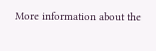More information about the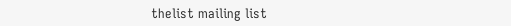thelist mailing list